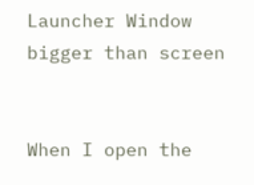Launcher Window bigger than screen


When I open the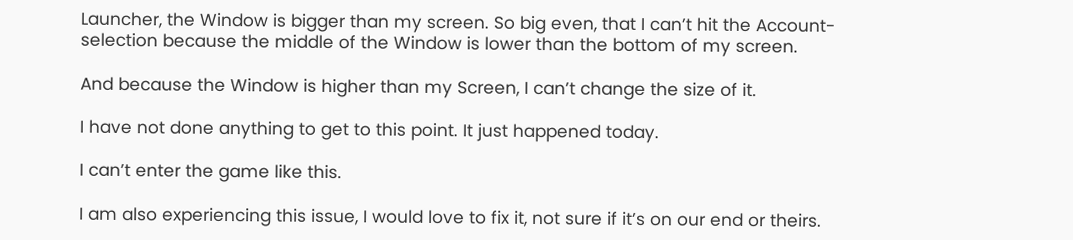Launcher, the Window is bigger than my screen. So big even, that I can’t hit the Account-selection because the middle of the Window is lower than the bottom of my screen.

And because the Window is higher than my Screen, I can’t change the size of it.

I have not done anything to get to this point. It just happened today.

I can’t enter the game like this.

I am also experiencing this issue, I would love to fix it, not sure if it’s on our end or theirs.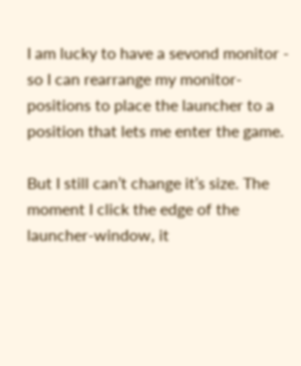I am lucky to have a sevond monitor - so I can rearrange my monitor-positions to place the launcher to a position that lets me enter the game.

But I still can’t change it’s size. The moment I click the edge of the launcher-window, it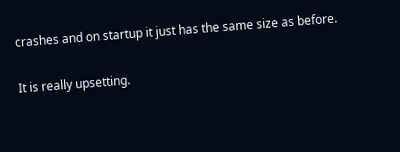crashes and on startup it just has the same size as before.

It is really upsetting.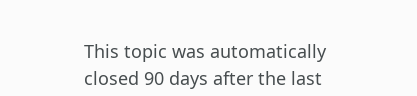This topic was automatically closed 90 days after the last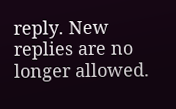reply. New replies are no longer allowed.